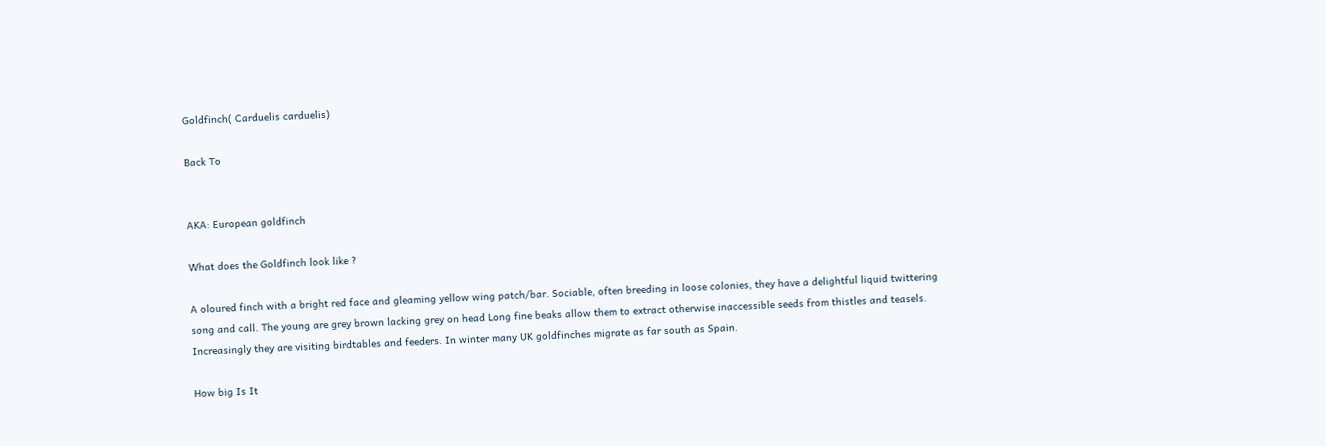Goldfinch( Carduelis carduelis)

Back To


AKA: European goldfinch

What does the Goldfinch look like ?

A oloured finch with a bright red face and gleaming yellow wing patch/bar. Sociable, often breeding in loose colonies, they have a delightful liquid twittering song and call. The young are grey brown lacking grey on head Long fine beaks allow them to extract otherwise inaccessible seeds from thistles and teasels. Increasingly they are visiting birdtables and feeders. In winter many UK goldfinches migrate as far south as Spain.

How big Is It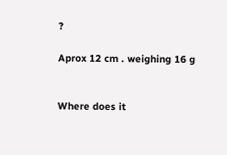?

Aprox 12 cm . weighing 16 g


Where does it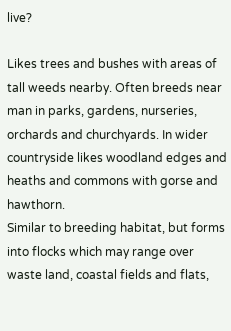live?

Likes trees and bushes with areas of tall weeds nearby. Often breeds near man in parks, gardens, nurseries, orchards and churchyards. In wider countryside likes woodland edges and heaths and commons with gorse and hawthorn.
Similar to breeding habitat, but forms into flocks which may range over waste land, coastal fields and flats,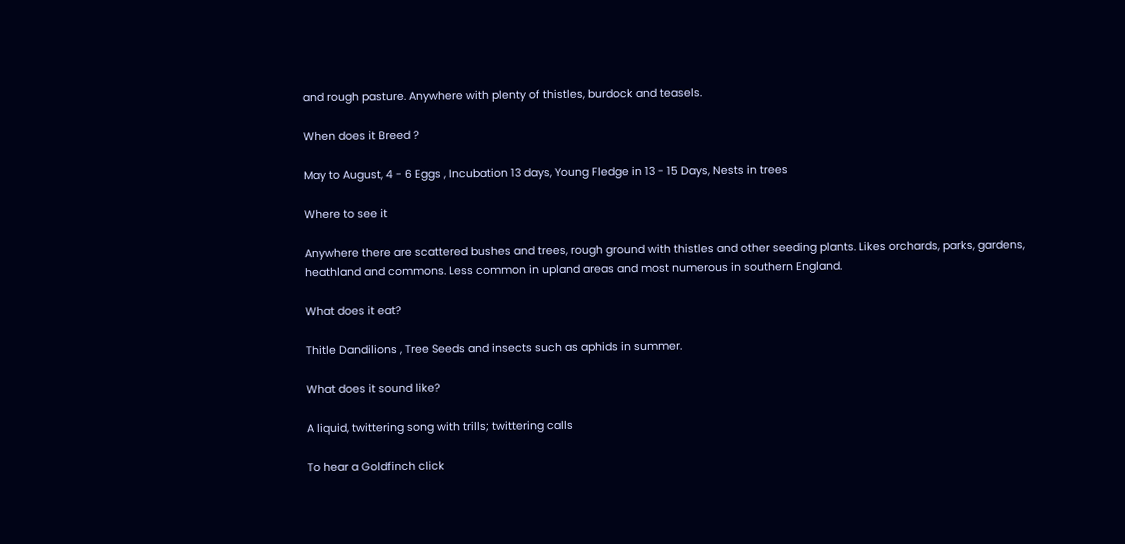and rough pasture. Anywhere with plenty of thistles, burdock and teasels.

When does it Breed ?

May to August, 4 - 6 Eggs , Incubation 13 days, Young Fledge in 13 - 15 Days, Nests in trees

Where to see it

Anywhere there are scattered bushes and trees, rough ground with thistles and other seeding plants. Likes orchards, parks, gardens, heathland and commons. Less common in upland areas and most numerous in southern England.

What does it eat?

Thitle Dandilions , Tree Seeds and insects such as aphids in summer.

What does it sound like?

A liquid, twittering song with trills; twittering calls

To hear a Goldfinch click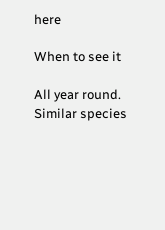here

When to see it

All year round.
Similar species